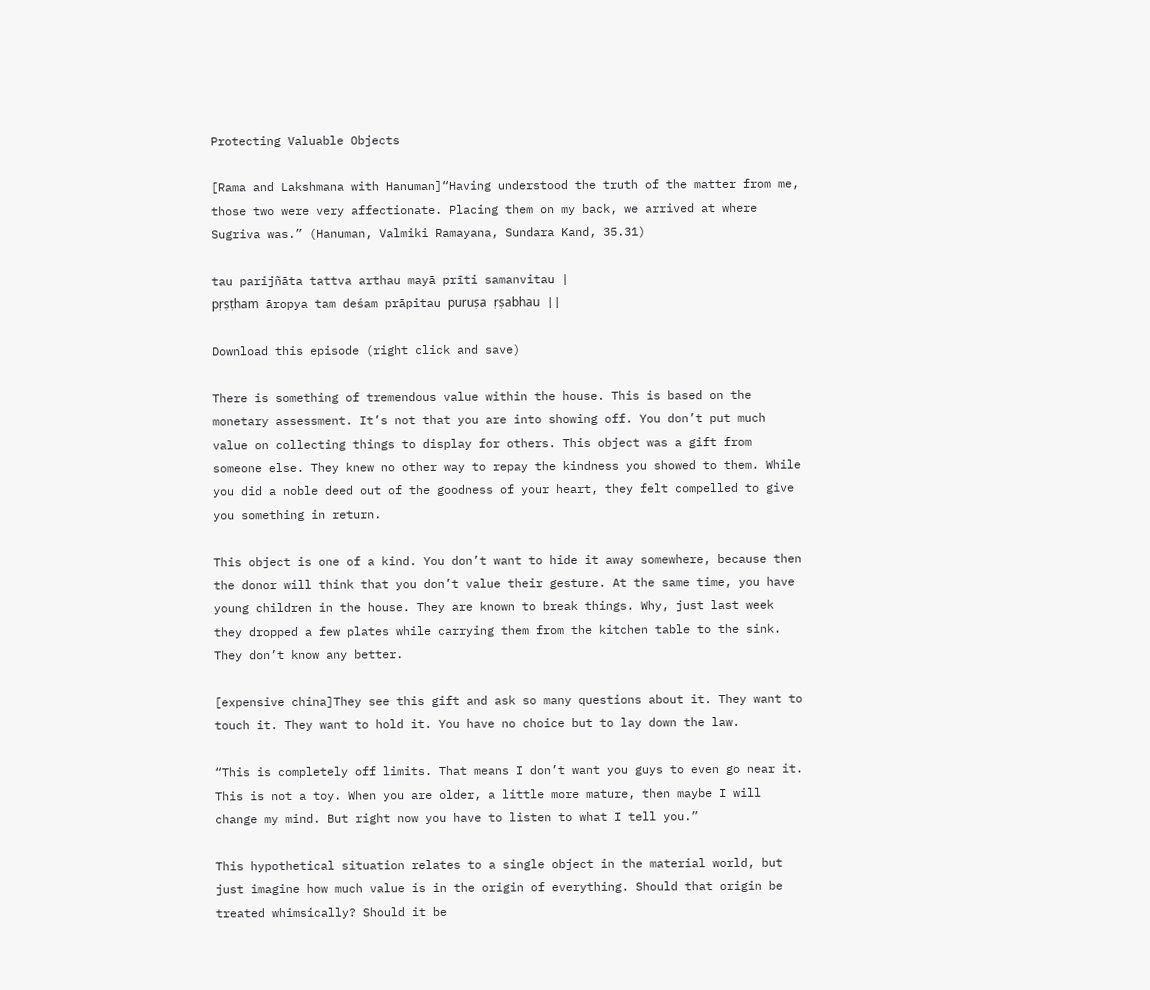Protecting Valuable Objects

[Rama and Lakshmana with Hanuman]“Having understood the truth of the matter from me, those two were very affectionate. Placing them on my back, we arrived at where Sugriva was.” (Hanuman, Valmiki Ramayana, Sundara Kand, 35.31)

tau parijñāta tattva arthau mayā prīti samanvitau |
pṛṣṭham āropya tam deśam prāpitau puruṣa ṛṣabhau ||

Download this episode (right click and save)

There is something of tremendous value within the house. This is based on the monetary assessment. It’s not that you are into showing off. You don’t put much value on collecting things to display for others. This object was a gift from someone else. They knew no other way to repay the kindness you showed to them. While you did a noble deed out of the goodness of your heart, they felt compelled to give you something in return.

This object is one of a kind. You don’t want to hide it away somewhere, because then the donor will think that you don’t value their gesture. At the same time, you have young children in the house. They are known to break things. Why, just last week they dropped a few plates while carrying them from the kitchen table to the sink. They don’t know any better.

[expensive china]They see this gift and ask so many questions about it. They want to touch it. They want to hold it. You have no choice but to lay down the law.

“This is completely off limits. That means I don’t want you guys to even go near it. This is not a toy. When you are older, a little more mature, then maybe I will change my mind. But right now you have to listen to what I tell you.”

This hypothetical situation relates to a single object in the material world, but just imagine how much value is in the origin of everything. Should that origin be treated whimsically? Should it be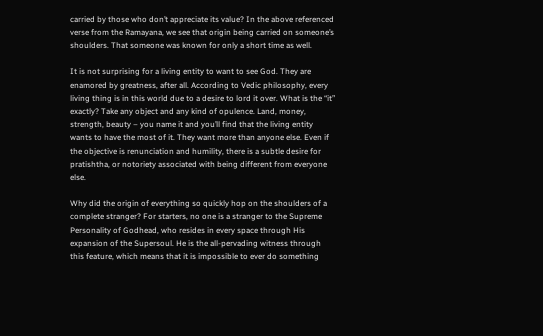carried by those who don’t appreciate its value? In the above referenced verse from the Ramayana, we see that origin being carried on someone’s shoulders. That someone was known for only a short time as well.

It is not surprising for a living entity to want to see God. They are enamored by greatness, after all. According to Vedic philosophy, every living thing is in this world due to a desire to lord it over. What is the “it” exactly? Take any object and any kind of opulence. Land, money, strength, beauty – you name it and you’ll find that the living entity wants to have the most of it. They want more than anyone else. Even if the objective is renunciation and humility, there is a subtle desire for pratishtha, or notoriety associated with being different from everyone else.

Why did the origin of everything so quickly hop on the shoulders of a complete stranger? For starters, no one is a stranger to the Supreme Personality of Godhead, who resides in every space through His expansion of the Supersoul. He is the all-pervading witness through this feature, which means that it is impossible to ever do something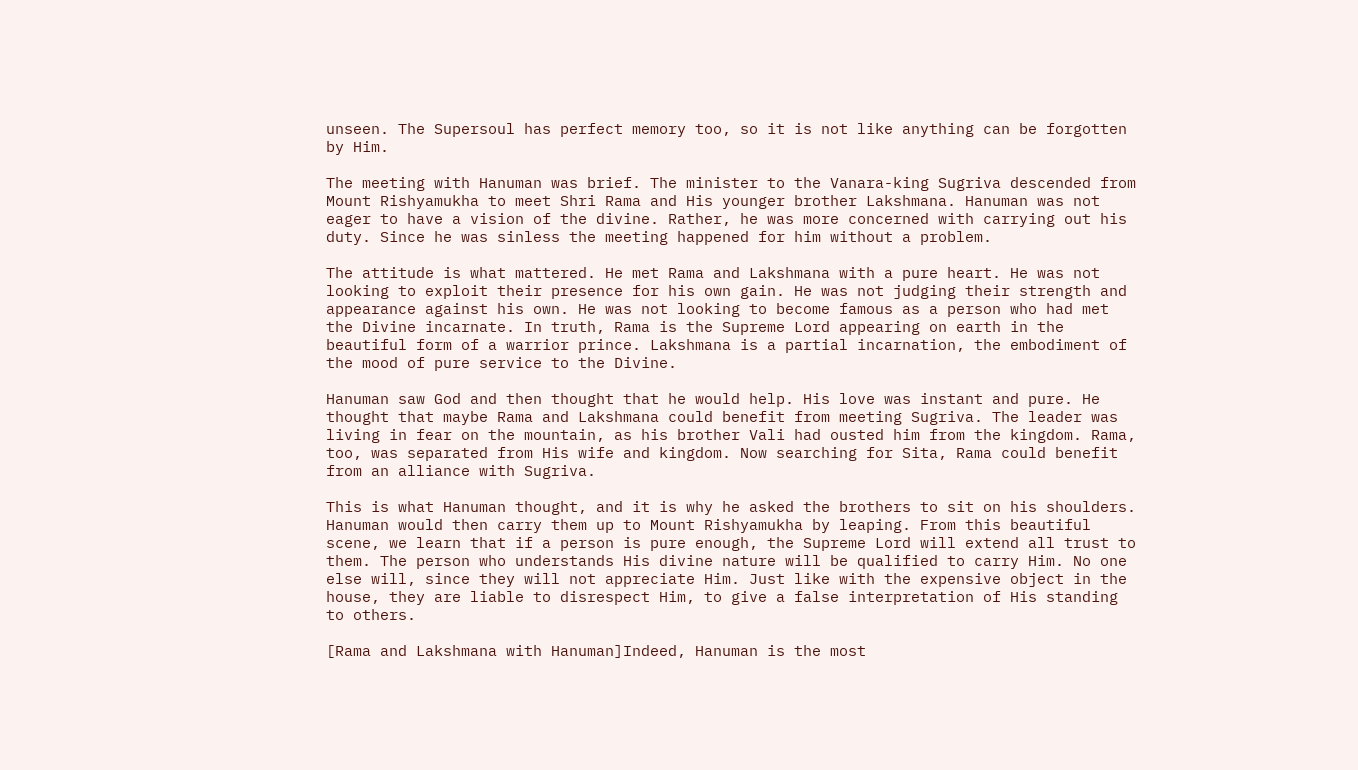unseen. The Supersoul has perfect memory too, so it is not like anything can be forgotten by Him.

The meeting with Hanuman was brief. The minister to the Vanara-king Sugriva descended from Mount Rishyamukha to meet Shri Rama and His younger brother Lakshmana. Hanuman was not eager to have a vision of the divine. Rather, he was more concerned with carrying out his duty. Since he was sinless the meeting happened for him without a problem.

The attitude is what mattered. He met Rama and Lakshmana with a pure heart. He was not looking to exploit their presence for his own gain. He was not judging their strength and appearance against his own. He was not looking to become famous as a person who had met the Divine incarnate. In truth, Rama is the Supreme Lord appearing on earth in the beautiful form of a warrior prince. Lakshmana is a partial incarnation, the embodiment of the mood of pure service to the Divine.

Hanuman saw God and then thought that he would help. His love was instant and pure. He thought that maybe Rama and Lakshmana could benefit from meeting Sugriva. The leader was living in fear on the mountain, as his brother Vali had ousted him from the kingdom. Rama, too, was separated from His wife and kingdom. Now searching for Sita, Rama could benefit from an alliance with Sugriva.

This is what Hanuman thought, and it is why he asked the brothers to sit on his shoulders. Hanuman would then carry them up to Mount Rishyamukha by leaping. From this beautiful scene, we learn that if a person is pure enough, the Supreme Lord will extend all trust to them. The person who understands His divine nature will be qualified to carry Him. No one else will, since they will not appreciate Him. Just like with the expensive object in the house, they are liable to disrespect Him, to give a false interpretation of His standing to others.

[Rama and Lakshmana with Hanuman]Indeed, Hanuman is the most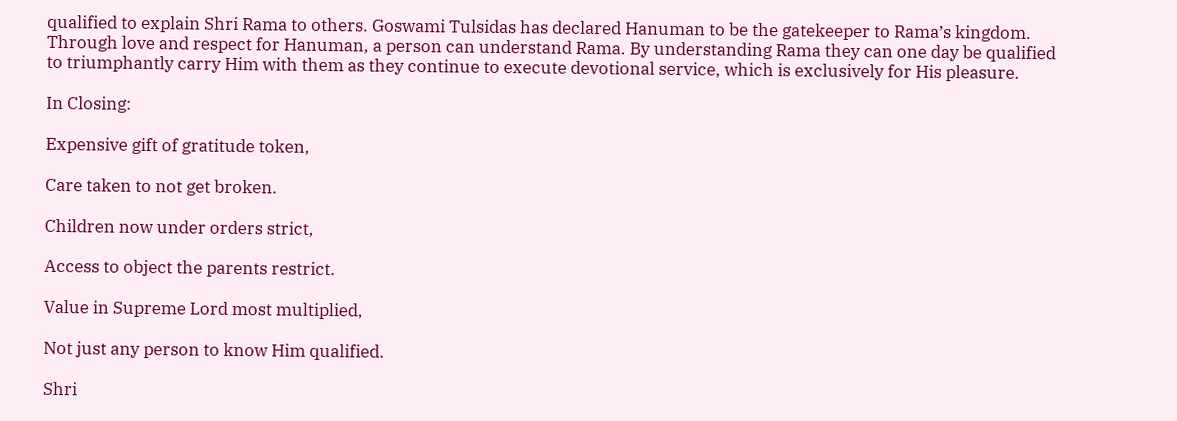qualified to explain Shri Rama to others. Goswami Tulsidas has declared Hanuman to be the gatekeeper to Rama’s kingdom. Through love and respect for Hanuman, a person can understand Rama. By understanding Rama they can one day be qualified to triumphantly carry Him with them as they continue to execute devotional service, which is exclusively for His pleasure.

In Closing:

Expensive gift of gratitude token,

Care taken to not get broken.

Children now under orders strict,

Access to object the parents restrict.

Value in Supreme Lord most multiplied,

Not just any person to know Him qualified.

Shri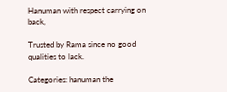Hanuman with respect carrying on back,

Trusted by Rama since no good qualities to lack.

Categories: hanuman the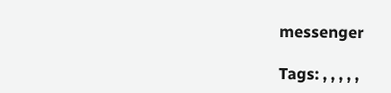messenger

Tags: , , , , ,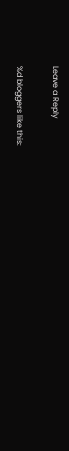Leave a Reply

%d bloggers like this: